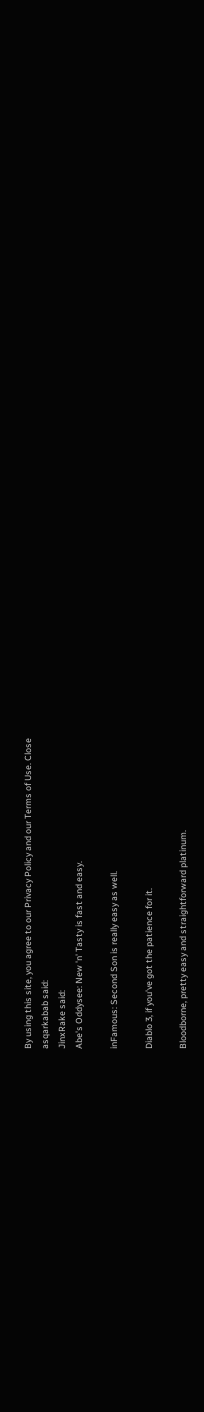By using this site, you agree to our Privacy Policy and our Terms of Use. Close
asqarkabab said:
JinxRake said:
Abe's Oddysee: New 'n' Tasty is fast and easy.

inFamous: Second Son is really easy as well.

Diablo 3, if you've got the patience for it.

Bloodborne, pretty easy and straightforward platinum.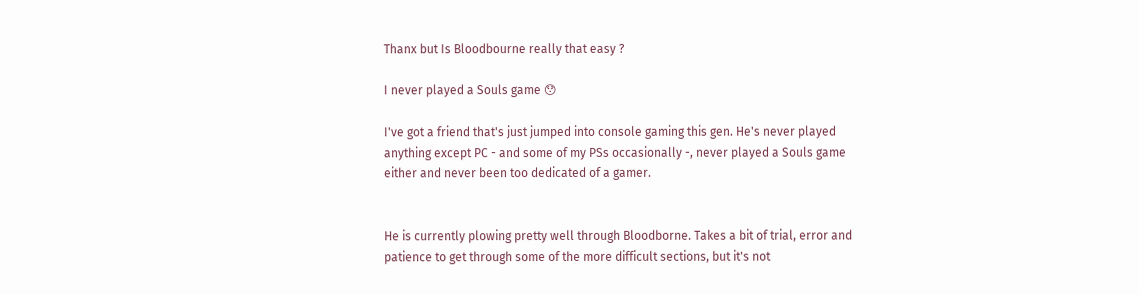Thanx but Is Bloodbourne really that easy ?

I never played a Souls game 😯

I've got a friend that's just jumped into console gaming this gen. He's never played anything except PC - and some of my PSs occasionally -, never played a Souls game either and never been too dedicated of a gamer.


He is currently plowing pretty well through Bloodborne. Takes a bit of trial, error and patience to get through some of the more difficult sections, but it's not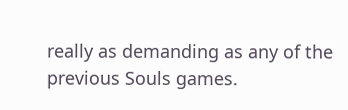really as demanding as any of the previous Souls games.